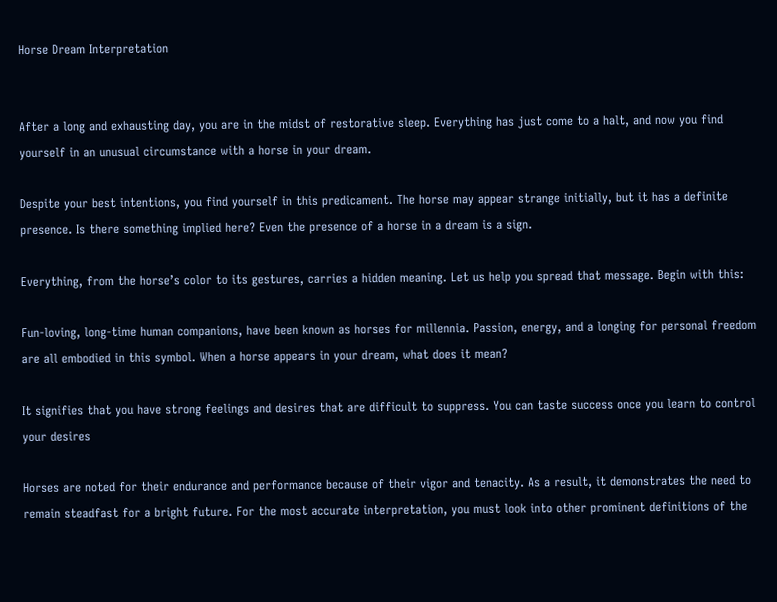Horse Dream Interpretation


After a long and exhausting day, you are in the midst of restorative sleep. Everything has just come to a halt, and now you find yourself in an unusual circumstance with a horse in your dream.

Despite your best intentions, you find yourself in this predicament. The horse may appear strange initially, but it has a definite presence. Is there something implied here? Even the presence of a horse in a dream is a sign.

Everything, from the horse’s color to its gestures, carries a hidden meaning. Let us help you spread that message. Begin with this:

Fun-loving, long-time human companions, have been known as horses for millennia. Passion, energy, and a longing for personal freedom are all embodied in this symbol. When a horse appears in your dream, what does it mean?

It signifies that you have strong feelings and desires that are difficult to suppress. You can taste success once you learn to control your desires

Horses are noted for their endurance and performance because of their vigor and tenacity. As a result, it demonstrates the need to remain steadfast for a bright future. For the most accurate interpretation, you must look into other prominent definitions of the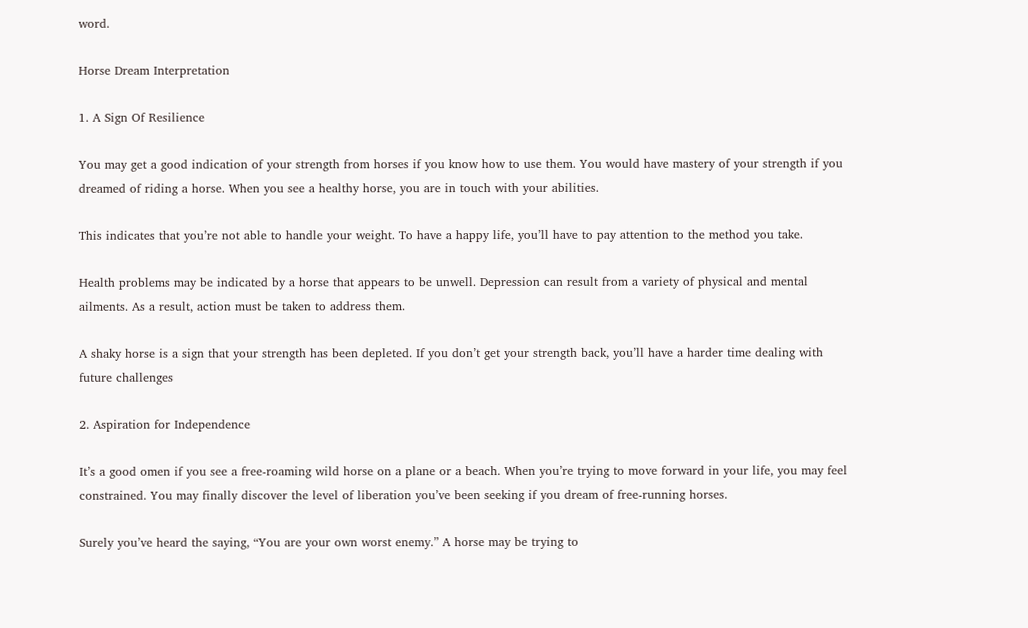word.

Horse Dream Interpretation

1. A Sign Of Resilience

You may get a good indication of your strength from horses if you know how to use them. You would have mastery of your strength if you dreamed of riding a horse. When you see a healthy horse, you are in touch with your abilities.

This indicates that you’re not able to handle your weight. To have a happy life, you’ll have to pay attention to the method you take.

Health problems may be indicated by a horse that appears to be unwell. Depression can result from a variety of physical and mental ailments. As a result, action must be taken to address them.

A shaky horse is a sign that your strength has been depleted. If you don’t get your strength back, you’ll have a harder time dealing with future challenges

2. Aspiration for Independence

It’s a good omen if you see a free-roaming wild horse on a plane or a beach. When you’re trying to move forward in your life, you may feel constrained. You may finally discover the level of liberation you’ve been seeking if you dream of free-running horses.

Surely you’ve heard the saying, “You are your own worst enemy.” A horse may be trying to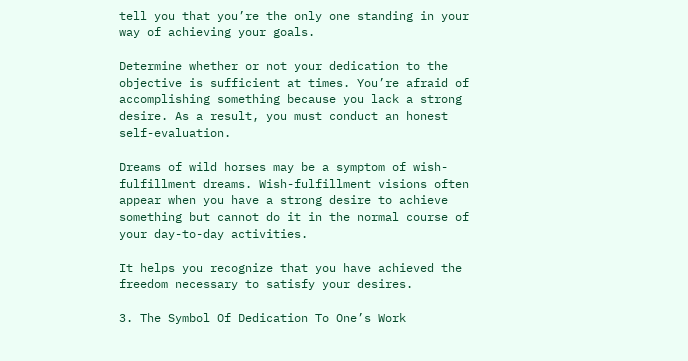tell you that you’re the only one standing in your way of achieving your goals.

Determine whether or not your dedication to the objective is sufficient at times. You’re afraid of accomplishing something because you lack a strong desire. As a result, you must conduct an honest self-evaluation.

Dreams of wild horses may be a symptom of wish-fulfillment dreams. Wish-fulfillment visions often appear when you have a strong desire to achieve something but cannot do it in the normal course of your day-to-day activities.

It helps you recognize that you have achieved the freedom necessary to satisfy your desires.

3. The Symbol Of Dedication To One’s Work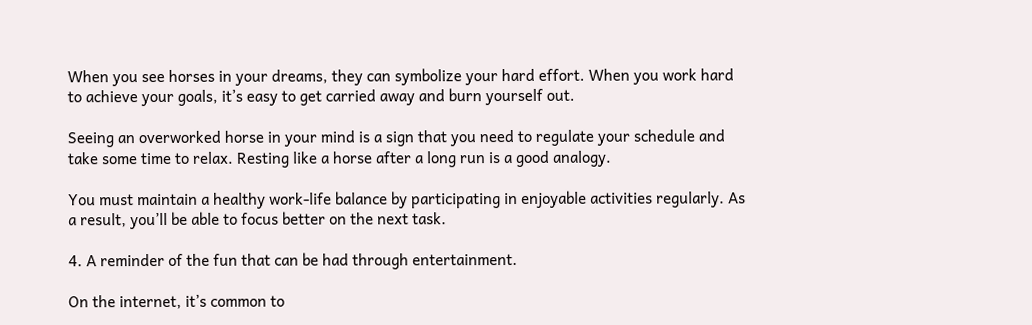When you see horses in your dreams, they can symbolize your hard effort. When you work hard to achieve your goals, it’s easy to get carried away and burn yourself out.

Seeing an overworked horse in your mind is a sign that you need to regulate your schedule and take some time to relax. Resting like a horse after a long run is a good analogy.

You must maintain a healthy work-life balance by participating in enjoyable activities regularly. As a result, you’ll be able to focus better on the next task.

4. A reminder of the fun that can be had through entertainment.

On the internet, it’s common to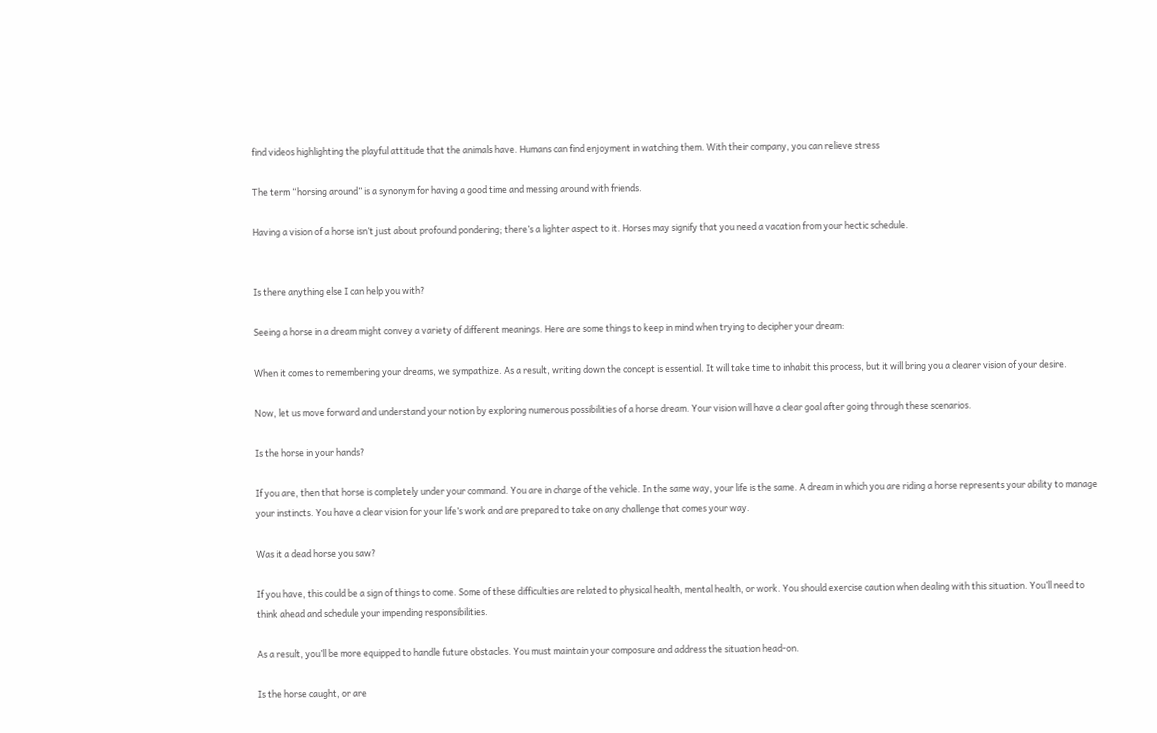find videos highlighting the playful attitude that the animals have. Humans can find enjoyment in watching them. With their company, you can relieve stress

The term “horsing around” is a synonym for having a good time and messing around with friends.

Having a vision of a horse isn’t just about profound pondering; there’s a lighter aspect to it. Horses may signify that you need a vacation from your hectic schedule.


Is there anything else I can help you with?

Seeing a horse in a dream might convey a variety of different meanings. Here are some things to keep in mind when trying to decipher your dream:

When it comes to remembering your dreams, we sympathize. As a result, writing down the concept is essential. It will take time to inhabit this process, but it will bring you a clearer vision of your desire.

Now, let us move forward and understand your notion by exploring numerous possibilities of a horse dream. Your vision will have a clear goal after going through these scenarios.

Is the horse in your hands?

If you are, then that horse is completely under your command. You are in charge of the vehicle. In the same way, your life is the same. A dream in which you are riding a horse represents your ability to manage your instincts. You have a clear vision for your life’s work and are prepared to take on any challenge that comes your way.

Was it a dead horse you saw?

If you have, this could be a sign of things to come. Some of these difficulties are related to physical health, mental health, or work. You should exercise caution when dealing with this situation. You’ll need to think ahead and schedule your impending responsibilities.

As a result, you’ll be more equipped to handle future obstacles. You must maintain your composure and address the situation head-on.

Is the horse caught, or are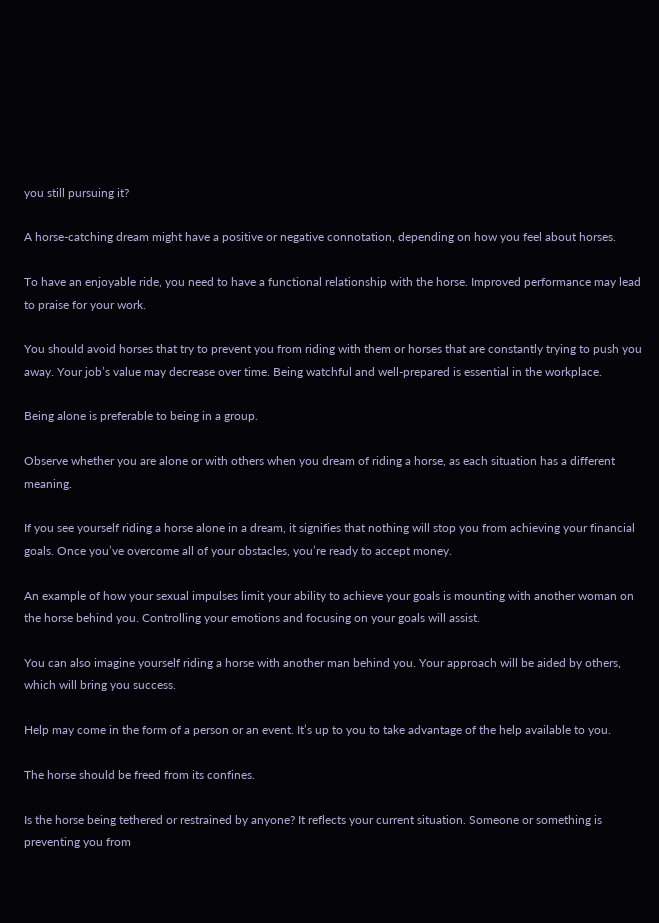you still pursuing it?

A horse-catching dream might have a positive or negative connotation, depending on how you feel about horses.

To have an enjoyable ride, you need to have a functional relationship with the horse. Improved performance may lead to praise for your work.

You should avoid horses that try to prevent you from riding with them or horses that are constantly trying to push you away. Your job’s value may decrease over time. Being watchful and well-prepared is essential in the workplace.

Being alone is preferable to being in a group.

Observe whether you are alone or with others when you dream of riding a horse, as each situation has a different meaning.

If you see yourself riding a horse alone in a dream, it signifies that nothing will stop you from achieving your financial goals. Once you’ve overcome all of your obstacles, you’re ready to accept money.

An example of how your sexual impulses limit your ability to achieve your goals is mounting with another woman on the horse behind you. Controlling your emotions and focusing on your goals will assist.

You can also imagine yourself riding a horse with another man behind you. Your approach will be aided by others, which will bring you success.

Help may come in the form of a person or an event. It’s up to you to take advantage of the help available to you.

The horse should be freed from its confines.

Is the horse being tethered or restrained by anyone? It reflects your current situation. Someone or something is preventing you from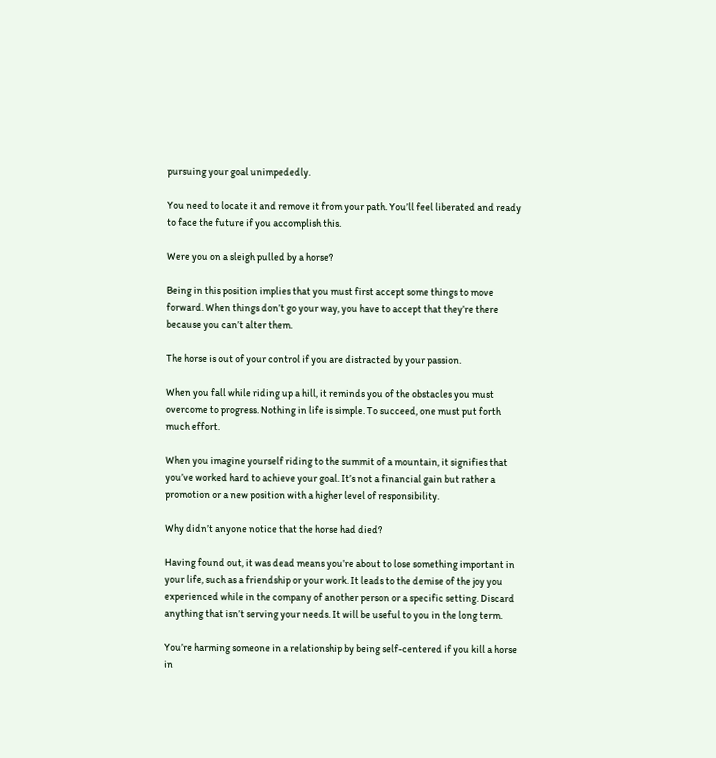pursuing your goal unimpededly.

You need to locate it and remove it from your path. You’ll feel liberated and ready to face the future if you accomplish this.

Were you on a sleigh pulled by a horse?

Being in this position implies that you must first accept some things to move forward. When things don’t go your way, you have to accept that they’re there because you can’t alter them.

The horse is out of your control if you are distracted by your passion.

When you fall while riding up a hill, it reminds you of the obstacles you must overcome to progress. Nothing in life is simple. To succeed, one must put forth much effort.

When you imagine yourself riding to the summit of a mountain, it signifies that you’ve worked hard to achieve your goal. It’s not a financial gain but rather a promotion or a new position with a higher level of responsibility.

Why didn’t anyone notice that the horse had died?

Having found out, it was dead means you’re about to lose something important in your life, such as a friendship or your work. It leads to the demise of the joy you experienced while in the company of another person or a specific setting. Discard anything that isn’t serving your needs. It will be useful to you in the long term.

You’re harming someone in a relationship by being self-centered if you kill a horse in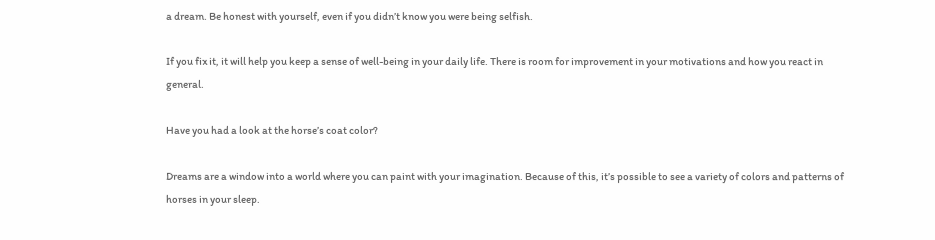a dream. Be honest with yourself, even if you didn’t know you were being selfish.

If you fix it, it will help you keep a sense of well-being in your daily life. There is room for improvement in your motivations and how you react in general.

Have you had a look at the horse’s coat color?

Dreams are a window into a world where you can paint with your imagination. Because of this, it’s possible to see a variety of colors and patterns of horses in your sleep.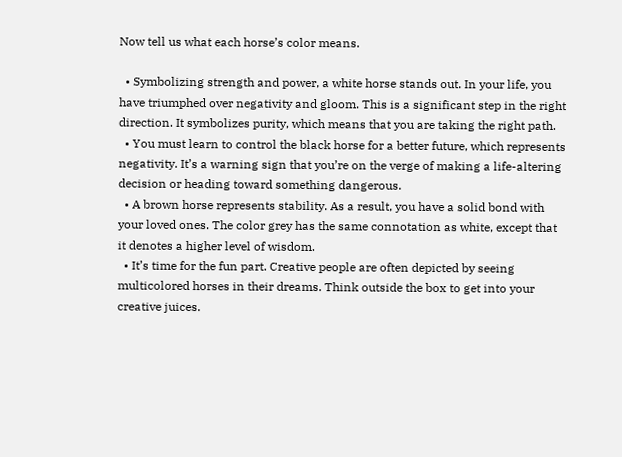Now tell us what each horse’s color means.

  • Symbolizing strength and power, a white horse stands out. In your life, you have triumphed over negativity and gloom. This is a significant step in the right direction. It symbolizes purity, which means that you are taking the right path.
  • You must learn to control the black horse for a better future, which represents negativity. It’s a warning sign that you’re on the verge of making a life-altering decision or heading toward something dangerous.
  • A brown horse represents stability. As a result, you have a solid bond with your loved ones. The color grey has the same connotation as white, except that it denotes a higher level of wisdom.
  • It’s time for the fun part. Creative people are often depicted by seeing multicolored horses in their dreams. Think outside the box to get into your creative juices.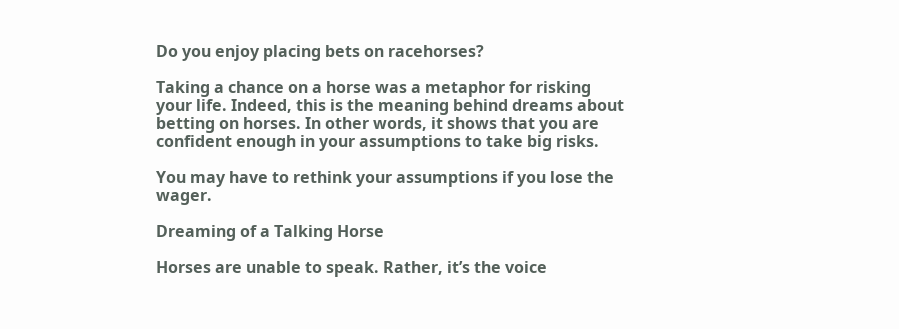Do you enjoy placing bets on racehorses?

Taking a chance on a horse was a metaphor for risking your life. Indeed, this is the meaning behind dreams about betting on horses. In other words, it shows that you are confident enough in your assumptions to take big risks.

You may have to rethink your assumptions if you lose the wager.

Dreaming of a Talking Horse

Horses are unable to speak. Rather, it’s the voice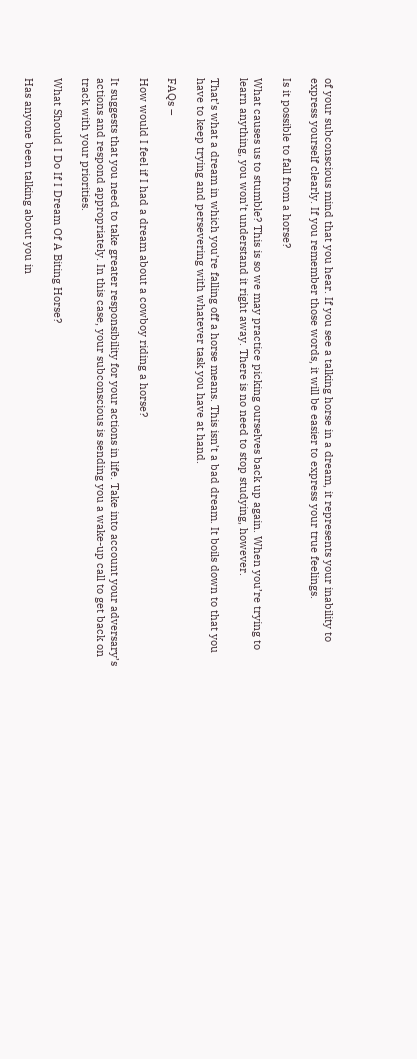of your subconscious mind that you hear. If you see a talking horse in a dream, it represents your inability to express yourself clearly. If you remember those words, it will be easier to express your true feelings.

Is it possible to fall from a horse?

What causes us to stumble? This is so we may practice picking ourselves back up again. When you’re trying to learn anything, you won’t understand it right away. There is no need to stop studying, however.

That’s what a dream in which you’re falling off a horse means. This isn’t a bad dream. It boils down to that you have to keep trying and persevering with whatever task you have at hand.

FAQs –

How would I feel if I had a dream about a cowboy riding a horse?

It suggests that you need to take greater responsibility for your actions in life. Take into account your adversary’s actions and respond appropriately. In this case, your subconscious is sending you a wake-up call to get back on track with your priorities.

What Should I Do If I Dream Of A Biting Horse?

Has anyone been talking about you in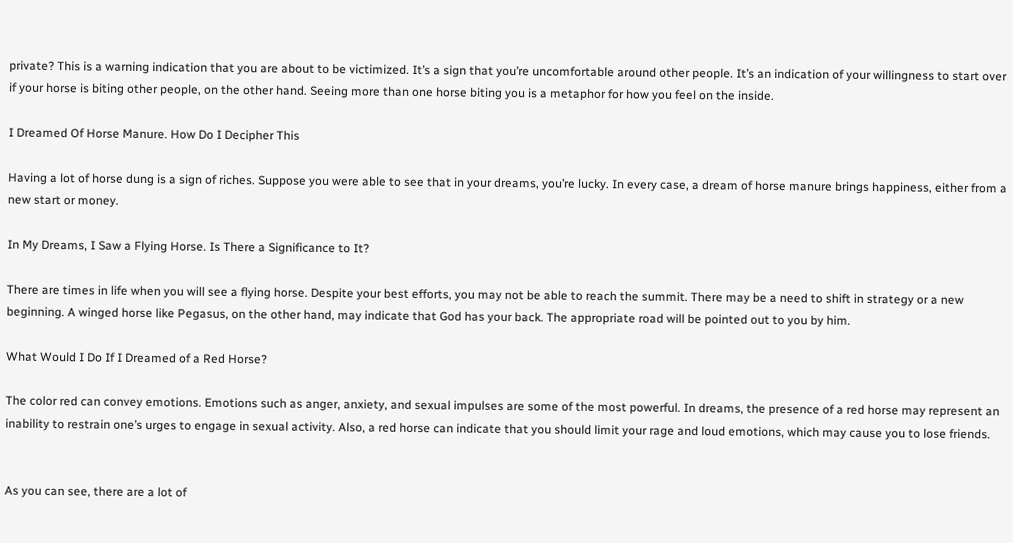private? This is a warning indication that you are about to be victimized. It’s a sign that you’re uncomfortable around other people. It’s an indication of your willingness to start over if your horse is biting other people, on the other hand. Seeing more than one horse biting you is a metaphor for how you feel on the inside.

I Dreamed Of Horse Manure. How Do I Decipher This

Having a lot of horse dung is a sign of riches. Suppose you were able to see that in your dreams, you’re lucky. In every case, a dream of horse manure brings happiness, either from a new start or money.

In My Dreams, I Saw a Flying Horse. Is There a Significance to It?

There are times in life when you will see a flying horse. Despite your best efforts, you may not be able to reach the summit. There may be a need to shift in strategy or a new beginning. A winged horse like Pegasus, on the other hand, may indicate that God has your back. The appropriate road will be pointed out to you by him.

What Would I Do If I Dreamed of a Red Horse?

The color red can convey emotions. Emotions such as anger, anxiety, and sexual impulses are some of the most powerful. In dreams, the presence of a red horse may represent an inability to restrain one’s urges to engage in sexual activity. Also, a red horse can indicate that you should limit your rage and loud emotions, which may cause you to lose friends.


As you can see, there are a lot of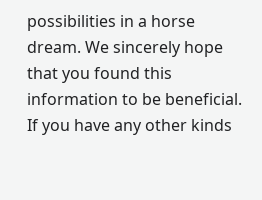possibilities in a horse dream. We sincerely hope that you found this information to be beneficial. If you have any other kinds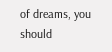of dreams, you should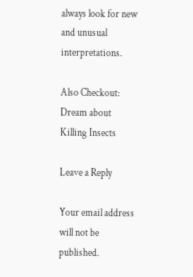always look for new and unusual interpretations.

Also Checkout: Dream about Killing Insects

Leave a Reply

Your email address will not be published.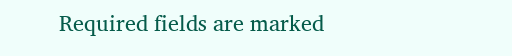Required fields are marked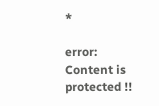*

error: Content is protected !!